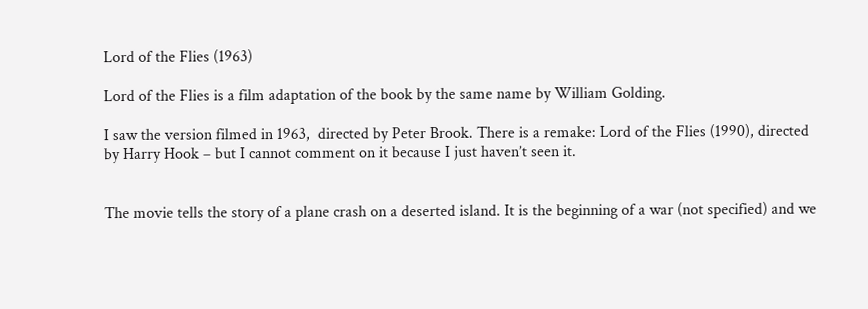Lord of the Flies (1963)

Lord of the Flies is a film adaptation of the book by the same name by William Golding.

I saw the version filmed in 1963,  directed by Peter Brook. There is a remake: Lord of the Flies (1990), directed by Harry Hook – but I cannot comment on it because I just haven’t seen it.


The movie tells the story of a plane crash on a deserted island. It is the beginning of a war (not specified) and we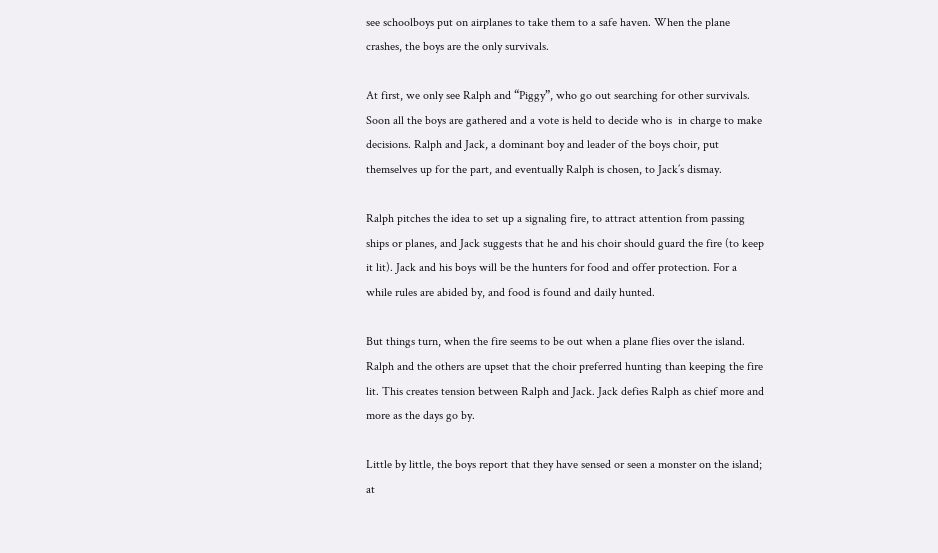see schoolboys put on airplanes to take them to a safe haven. When the plane crashes, the boys are the only survivals.

At first, we only see Ralph and “Piggy”, who go out searching for other survivals. Soon all the boys are gathered and a vote is held to decide who is  in charge to make decisions. Ralph and Jack, a dominant boy and leader of the boys choir, put themselves up for the part, and eventually Ralph is chosen, to Jack’s dismay.

Ralph pitches the idea to set up a signaling fire, to attract attention from passing ships or planes, and Jack suggests that he and his choir should guard the fire (to keep it lit). Jack and his boys will be the hunters for food and offer protection. For a while rules are abided by, and food is found and daily hunted.

But things turn, when the fire seems to be out when a plane flies over the island. Ralph and the others are upset that the choir preferred hunting than keeping the fire lit. This creates tension between Ralph and Jack. Jack defies Ralph as chief more and more as the days go by.

Little by little, the boys report that they have sensed or seen a monster on the island; at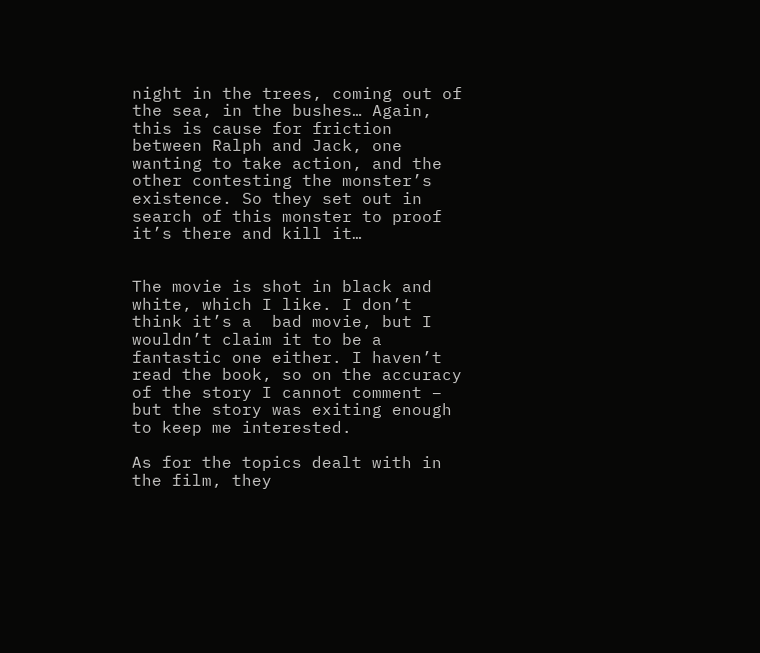night in the trees, coming out of the sea, in the bushes… Again, this is cause for friction between Ralph and Jack, one wanting to take action, and the other contesting the monster’s existence. So they set out in search of this monster to proof it’s there and kill it…


The movie is shot in black and white, which I like. I don’t think it’s a  bad movie, but I wouldn’t claim it to be a fantastic one either. I haven’t read the book, so on the accuracy of the story I cannot comment – but the story was exiting enough to keep me interested.

As for the topics dealt with in the film, they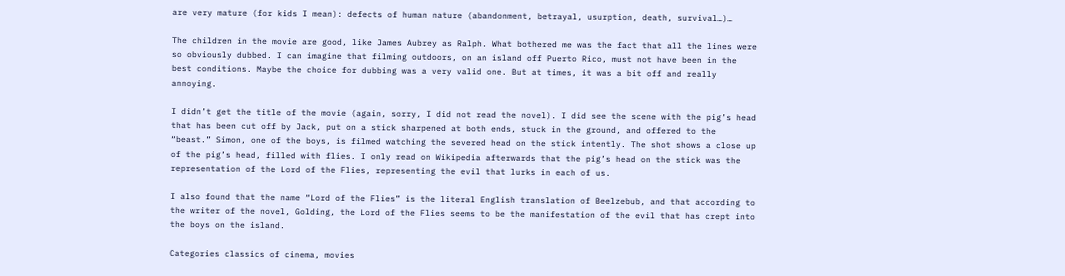are very mature (for kids I mean): defects of human nature (abandonment, betrayal, usurption, death, survival…)…

The children in the movie are good, like James Aubrey as Ralph. What bothered me was the fact that all the lines were so obviously dubbed. I can imagine that filming outdoors, on an island off Puerto Rico, must not have been in the best conditions. Maybe the choice for dubbing was a very valid one. But at times, it was a bit off and really annoying.

I didn’t get the title of the movie (again, sorry, I did not read the novel). I did see the scene with the pig’s head that has been cut off by Jack, put on a stick sharpened at both ends, stuck in the ground, and offered to the “beast.” Simon, one of the boys, is filmed watching the severed head on the stick intently. The shot shows a close up of the pig’s head, filled with flies. I only read on Wikipedia afterwards that the pig’s head on the stick was the representation of the Lord of the Flies, representing the evil that lurks in each of us.

I also found that the name “Lord of the Flies” is the literal English translation of Beelzebub, and that according to the writer of the novel, Golding, the Lord of the Flies seems to be the manifestation of the evil that has crept into the boys on the island.

Categories classics of cinema, movies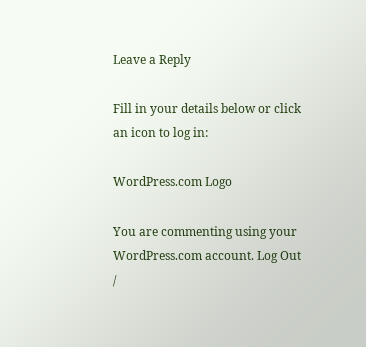Leave a Reply

Fill in your details below or click an icon to log in:

WordPress.com Logo

You are commenting using your WordPress.com account. Log Out /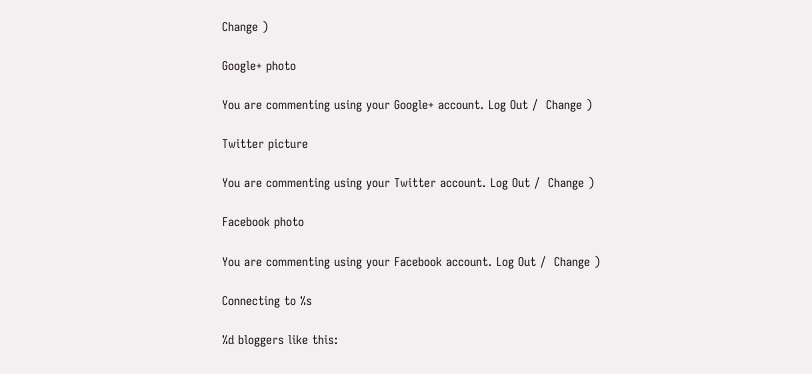Change )

Google+ photo

You are commenting using your Google+ account. Log Out /  Change )

Twitter picture

You are commenting using your Twitter account. Log Out /  Change )

Facebook photo

You are commenting using your Facebook account. Log Out /  Change )

Connecting to %s

%d bloggers like this: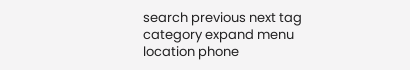search previous next tag category expand menu location phone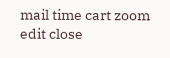mail time cart zoom edit close